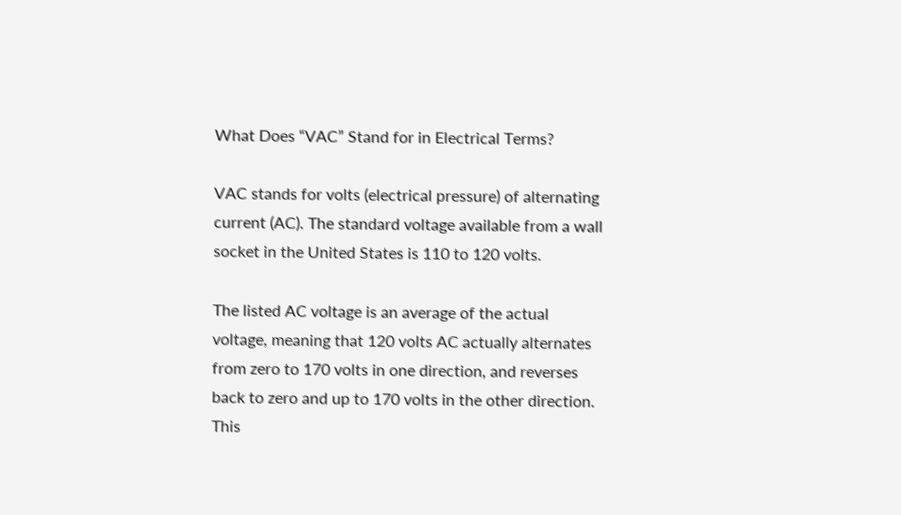What Does “VAC” Stand for in Electrical Terms?

VAC stands for volts (electrical pressure) of alternating current (AC). The standard voltage available from a wall socket in the United States is 110 to 120 volts.

The listed AC voltage is an average of the actual voltage, meaning that 120 volts AC actually alternates from zero to 170 volts in one direction, and reverses back to zero and up to 170 volts in the other direction. This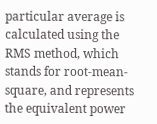particular average is calculated using the RMS method, which stands for root-mean-square, and represents the equivalent power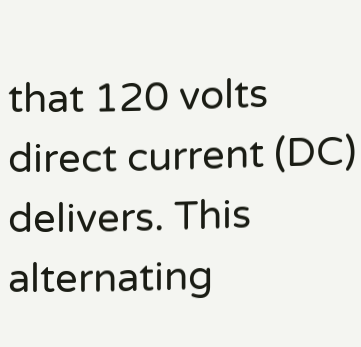that 120 volts direct current (DC) delivers. This alternating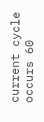current cycle occurs 60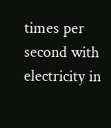times per second with electricity in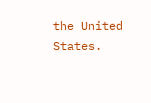the United States.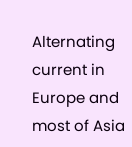Alternating current in Europe and most of Asia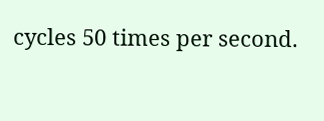cycles 50 times per second.